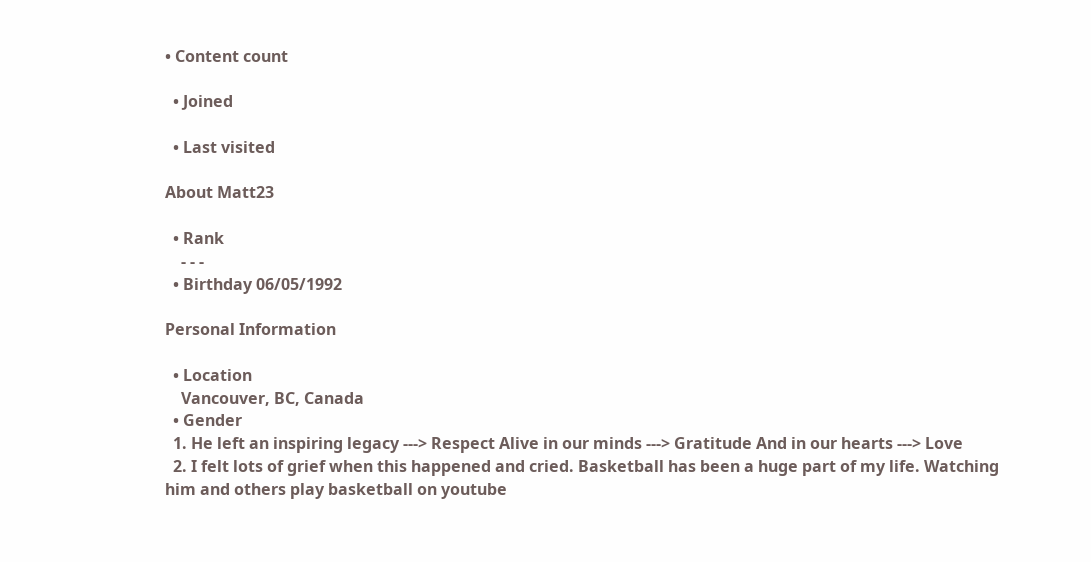• Content count

  • Joined

  • Last visited

About Matt23

  • Rank
    - - -
  • Birthday 06/05/1992

Personal Information

  • Location
    Vancouver, BC, Canada
  • Gender
  1. He left an inspiring legacy ---> Respect Alive in our minds ---> Gratitude And in our hearts ---> Love
  2. I felt lots of grief when this happened and cried. Basketball has been a huge part of my life. Watching him and others play basketball on youtube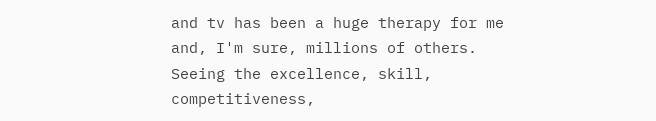and tv has been a huge therapy for me and, I'm sure, millions of others. Seeing the excellence, skill, competitiveness,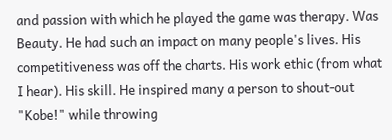and passion with which he played the game was therapy. Was Beauty. He had such an impact on many people's lives. His competitiveness was off the charts. His work ethic (from what I hear). His skill. He inspired many a person to shout-out "Kobe!" while throwing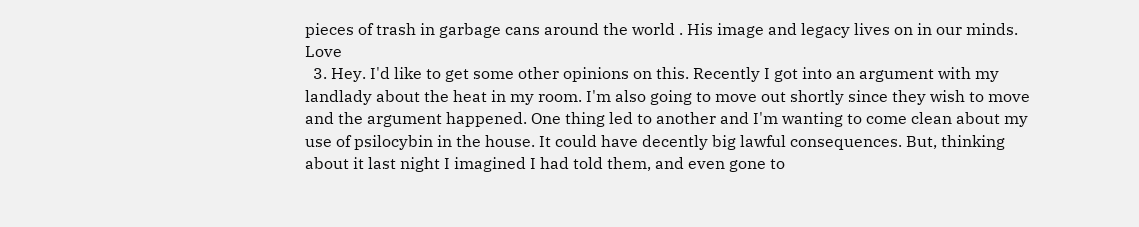pieces of trash in garbage cans around the world . His image and legacy lives on in our minds. Love
  3. Hey. I'd like to get some other opinions on this. Recently I got into an argument with my landlady about the heat in my room. I'm also going to move out shortly since they wish to move and the argument happened. One thing led to another and I'm wanting to come clean about my use of psilocybin in the house. It could have decently big lawful consequences. But, thinking about it last night I imagined I had told them, and even gone to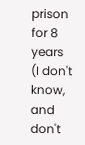prison for 8 years (I don't know, and don't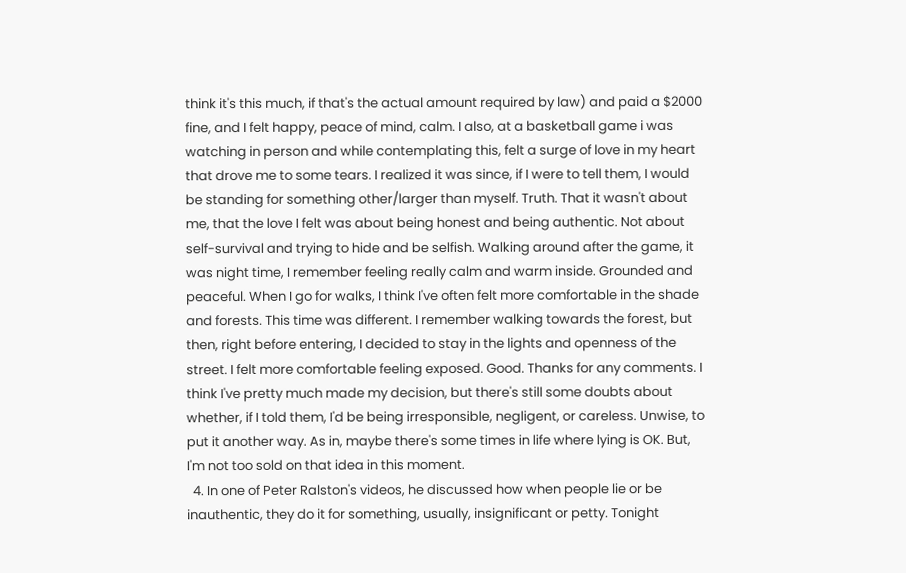think it's this much, if that's the actual amount required by law) and paid a $2000 fine, and I felt happy, peace of mind, calm. I also, at a basketball game i was watching in person and while contemplating this, felt a surge of love in my heart that drove me to some tears. I realized it was since, if I were to tell them, I would be standing for something other/larger than myself. Truth. That it wasn't about me, that the love I felt was about being honest and being authentic. Not about self-survival and trying to hide and be selfish. Walking around after the game, it was night time, I remember feeling really calm and warm inside. Grounded and peaceful. When I go for walks, I think I've often felt more comfortable in the shade and forests. This time was different. I remember walking towards the forest, but then, right before entering, I decided to stay in the lights and openness of the street. I felt more comfortable feeling exposed. Good. Thanks for any comments. I think I've pretty much made my decision, but there's still some doubts about whether, if I told them, I'd be being irresponsible, negligent, or careless. Unwise, to put it another way. As in, maybe there's some times in life where lying is OK. But, I'm not too sold on that idea in this moment.
  4. In one of Peter Ralston's videos, he discussed how when people lie or be inauthentic, they do it for something, usually, insignificant or petty. Tonight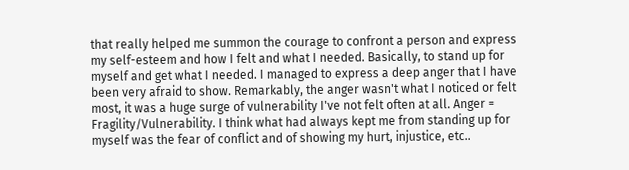that really helped me summon the courage to confront a person and express my self-esteem and how I felt and what I needed. Basically, to stand up for myself and get what I needed. I managed to express a deep anger that I have been very afraid to show. Remarkably, the anger wasn't what I noticed or felt most, it was a huge surge of vulnerability I've not felt often at all. Anger = Fragility/Vulnerability. I think what had always kept me from standing up for myself was the fear of conflict and of showing my hurt, injustice, etc..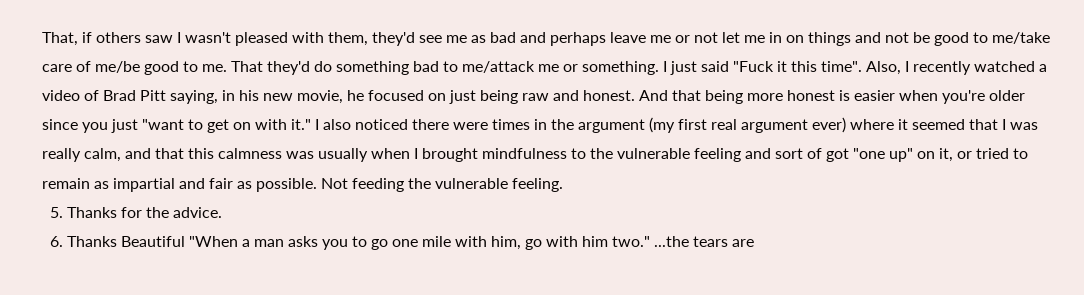That, if others saw I wasn't pleased with them, they'd see me as bad and perhaps leave me or not let me in on things and not be good to me/take care of me/be good to me. That they'd do something bad to me/attack me or something. I just said "Fuck it this time". Also, I recently watched a video of Brad Pitt saying, in his new movie, he focused on just being raw and honest. And that being more honest is easier when you're older since you just "want to get on with it." I also noticed there were times in the argument (my first real argument ever) where it seemed that I was really calm, and that this calmness was usually when I brought mindfulness to the vulnerable feeling and sort of got "one up" on it, or tried to remain as impartial and fair as possible. Not feeding the vulnerable feeling.
  5. Thanks for the advice.
  6. Thanks Beautiful "When a man asks you to go one mile with him, go with him two." ...the tears are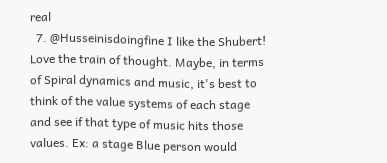real
  7. @Husseinisdoingfine I like the Shubert! Love the train of thought. Maybe, in terms of Spiral dynamics and music, it's best to think of the value systems of each stage and see if that type of music hits those values. Ex: a stage Blue person would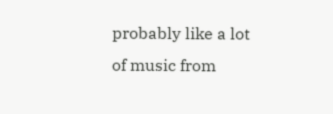probably like a lot of music from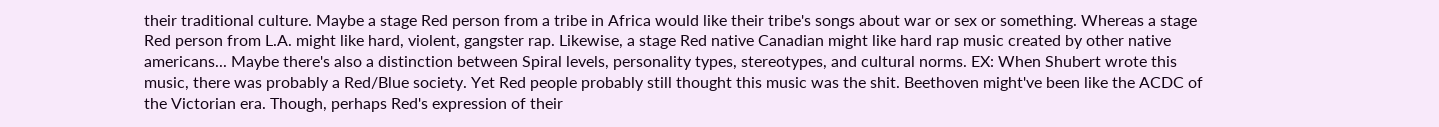their traditional culture. Maybe a stage Red person from a tribe in Africa would like their tribe's songs about war or sex or something. Whereas a stage Red person from L.A. might like hard, violent, gangster rap. Likewise, a stage Red native Canadian might like hard rap music created by other native americans... Maybe there's also a distinction between Spiral levels, personality types, stereotypes, and cultural norms. EX: When Shubert wrote this music, there was probably a Red/Blue society. Yet Red people probably still thought this music was the shit. Beethoven might've been like the ACDC of the Victorian era. Though, perhaps Red's expression of their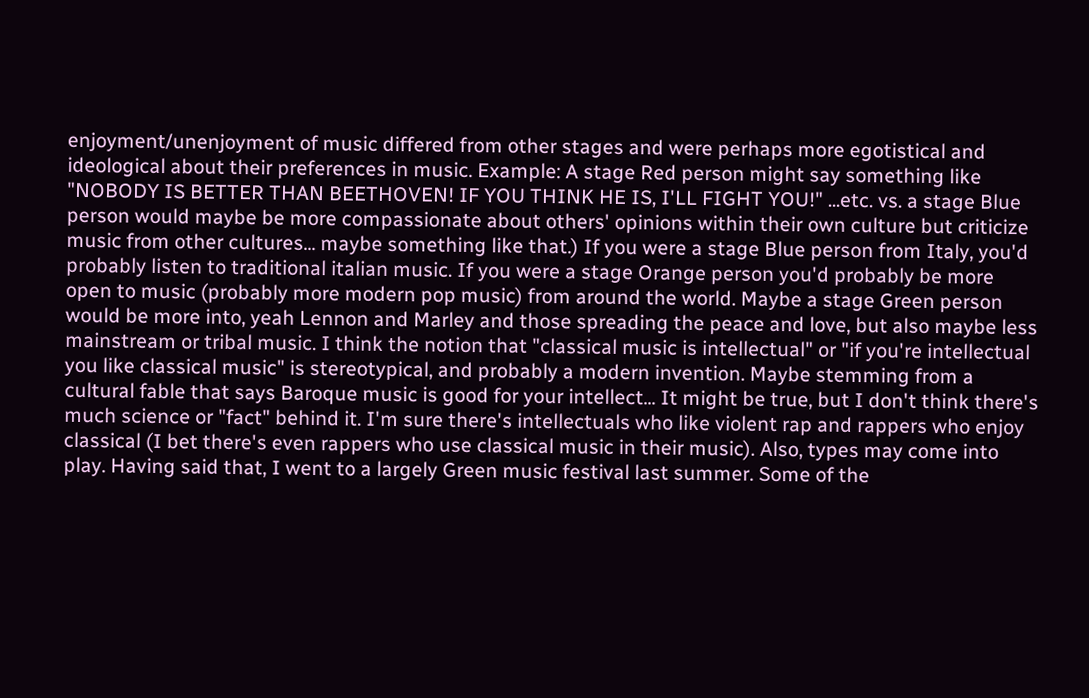enjoyment/unenjoyment of music differed from other stages and were perhaps more egotistical and ideological about their preferences in music. Example: A stage Red person might say something like "NOBODY IS BETTER THAN BEETHOVEN! IF YOU THINK HE IS, I'LL FIGHT YOU!" ...etc. vs. a stage Blue person would maybe be more compassionate about others' opinions within their own culture but criticize music from other cultures... maybe something like that.) If you were a stage Blue person from Italy, you'd probably listen to traditional italian music. If you were a stage Orange person you'd probably be more open to music (probably more modern pop music) from around the world. Maybe a stage Green person would be more into, yeah Lennon and Marley and those spreading the peace and love, but also maybe less mainstream or tribal music. I think the notion that "classical music is intellectual" or "if you're intellectual you like classical music" is stereotypical, and probably a modern invention. Maybe stemming from a cultural fable that says Baroque music is good for your intellect... It might be true, but I don't think there's much science or "fact" behind it. I'm sure there's intellectuals who like violent rap and rappers who enjoy classical (I bet there's even rappers who use classical music in their music). Also, types may come into play. Having said that, I went to a largely Green music festival last summer. Some of the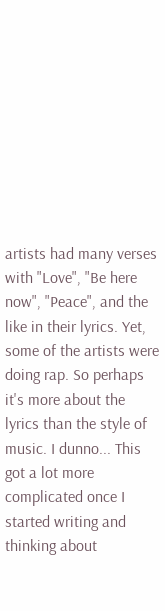artists had many verses with "Love", "Be here now", "Peace", and the like in their lyrics. Yet, some of the artists were doing rap. So perhaps it's more about the lyrics than the style of music. I dunno... This got a lot more complicated once I started writing and thinking about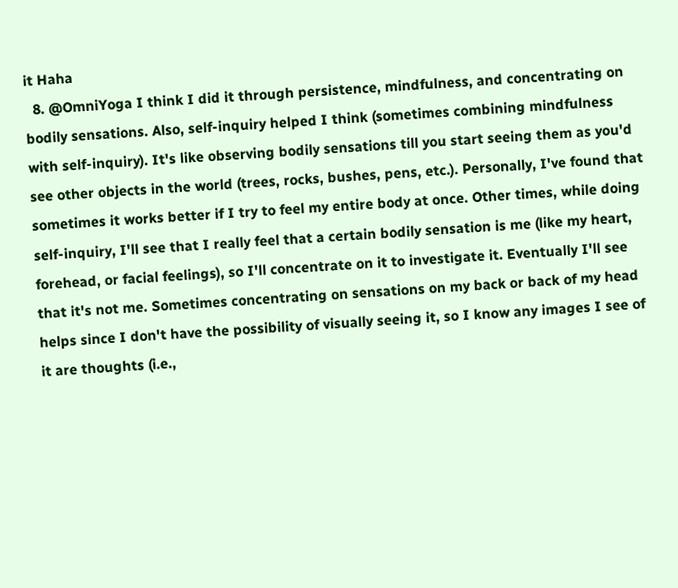it Haha
  8. @OmniYoga I think I did it through persistence, mindfulness, and concentrating on bodily sensations. Also, self-inquiry helped I think (sometimes combining mindfulness with self-inquiry). It's like observing bodily sensations till you start seeing them as you'd see other objects in the world (trees, rocks, bushes, pens, etc.). Personally, I've found that sometimes it works better if I try to feel my entire body at once. Other times, while doing self-inquiry, I'll see that I really feel that a certain bodily sensation is me (like my heart, forehead, or facial feelings), so I'll concentrate on it to investigate it. Eventually I'll see that it's not me. Sometimes concentrating on sensations on my back or back of my head helps since I don't have the possibility of visually seeing it, so I know any images I see of it are thoughts (i.e.,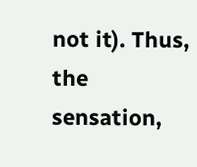not it). Thus, the sensation,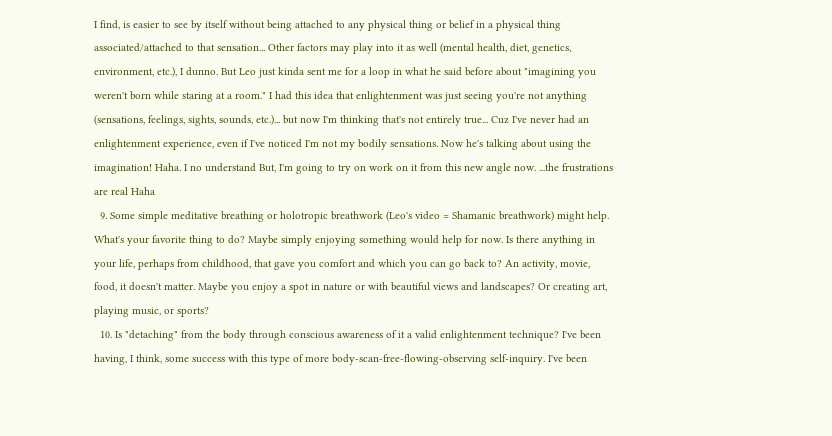I find, is easier to see by itself without being attached to any physical thing or belief in a physical thing associated/attached to that sensation... Other factors may play into it as well (mental health, diet, genetics, environment, etc.), I dunno. But Leo just kinda sent me for a loop in what he said before about "imagining you weren't born while staring at a room." I had this idea that enlightenment was just seeing you're not anything (sensations, feelings, sights, sounds, etc.)... but now I'm thinking that's not entirely true... Cuz I've never had an enlightenment experience, even if I've noticed I'm not my bodily sensations. Now he's talking about using the imagination! Haha. I no understand But, I'm going to try on work on it from this new angle now. ...the frustrations are real Haha
  9. Some simple meditative breathing or holotropic breathwork (Leo's video = Shamanic breathwork) might help. What's your favorite thing to do? Maybe simply enjoying something would help for now. Is there anything in your life, perhaps from childhood, that gave you comfort and which you can go back to? An activity, movie, food, it doesn't matter. Maybe you enjoy a spot in nature or with beautiful views and landscapes? Or creating art, playing music, or sports?
  10. Is "detaching" from the body through conscious awareness of it a valid enlightenment technique? I've been having, I think, some success with this type of more body-scan-free-flowing-observing self-inquiry. I've been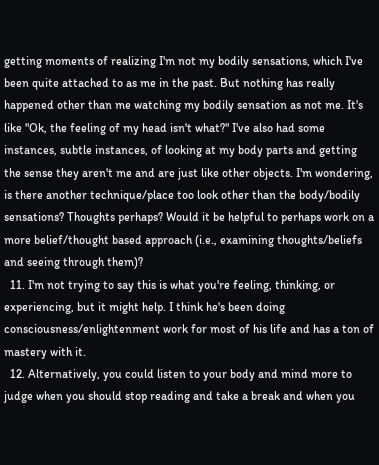getting moments of realizing I'm not my bodily sensations, which I've been quite attached to as me in the past. But nothing has really happened other than me watching my bodily sensation as not me. It's like "Ok, the feeling of my head isn't what?" I've also had some instances, subtle instances, of looking at my body parts and getting the sense they aren't me and are just like other objects. I'm wondering, is there another technique/place too look other than the body/bodily sensations? Thoughts perhaps? Would it be helpful to perhaps work on a more belief/thought based approach (i.e., examining thoughts/beliefs and seeing through them)?
  11. I'm not trying to say this is what you're feeling, thinking, or experiencing, but it might help. I think he's been doing consciousness/enlightenment work for most of his life and has a ton of mastery with it.
  12. Alternatively, you could listen to your body and mind more to judge when you should stop reading and take a break and when you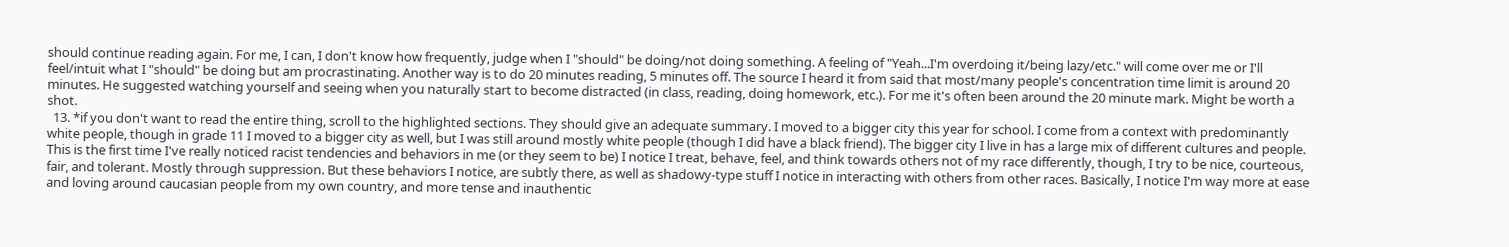should continue reading again. For me, I can, I don't know how frequently, judge when I "should" be doing/not doing something. A feeling of "Yeah...I'm overdoing it/being lazy/etc." will come over me or I'll feel/intuit what I "should" be doing but am procrastinating. Another way is to do 20 minutes reading, 5 minutes off. The source I heard it from said that most/many people's concentration time limit is around 20 minutes. He suggested watching yourself and seeing when you naturally start to become distracted (in class, reading, doing homework, etc.). For me it's often been around the 20 minute mark. Might be worth a shot.
  13. *if you don't want to read the entire thing, scroll to the highlighted sections. They should give an adequate summary. I moved to a bigger city this year for school. I come from a context with predominantly white people, though in grade 11 I moved to a bigger city as well, but I was still around mostly white people (though I did have a black friend). The bigger city I live in has a large mix of different cultures and people. This is the first time I've really noticed racist tendencies and behaviors in me (or they seem to be) I notice I treat, behave, feel, and think towards others not of my race differently, though, I try to be nice, courteous, fair, and tolerant. Mostly through suppression. But these behaviors I notice, are subtly there, as well as shadowy-type stuff I notice in interacting with others from other races. Basically, I notice I'm way more at ease and loving around caucasian people from my own country, and more tense and inauthentic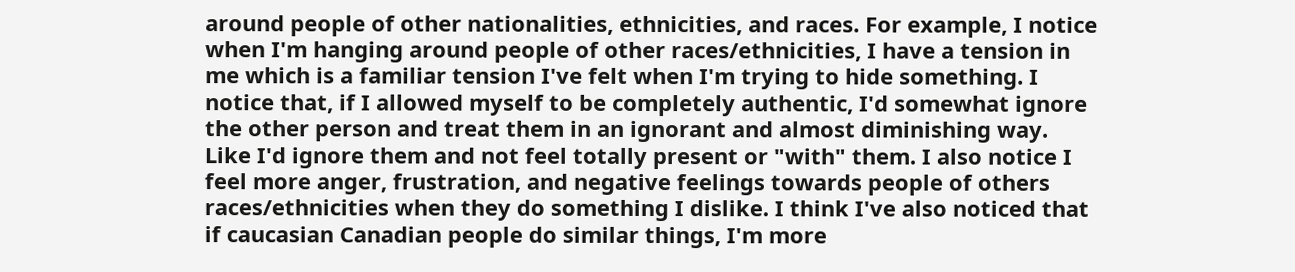around people of other nationalities, ethnicities, and races. For example, I notice when I'm hanging around people of other races/ethnicities, I have a tension in me which is a familiar tension I've felt when I'm trying to hide something. I notice that, if I allowed myself to be completely authentic, I'd somewhat ignore the other person and treat them in an ignorant and almost diminishing way. Like I'd ignore them and not feel totally present or "with" them. I also notice I feel more anger, frustration, and negative feelings towards people of others races/ethnicities when they do something I dislike. I think I've also noticed that if caucasian Canadian people do similar things, I'm more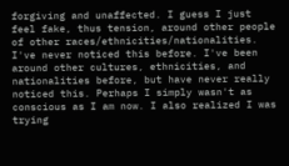forgiving and unaffected. I guess I just feel fake, thus tension, around other people of other races/ethnicities/nationalities. I've never noticed this before. I've been around other cultures, ethnicities, and nationalities before, but have never really noticed this. Perhaps I simply wasn't as conscious as I am now. I also realized I was trying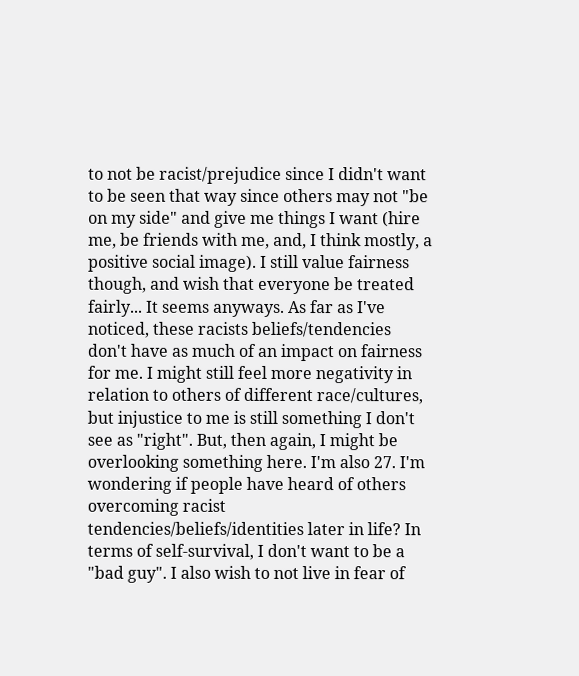to not be racist/prejudice since I didn't want to be seen that way since others may not "be on my side" and give me things I want (hire me, be friends with me, and, I think mostly, a positive social image). I still value fairness though, and wish that everyone be treated fairly... It seems anyways. As far as I've noticed, these racists beliefs/tendencies don't have as much of an impact on fairness for me. I might still feel more negativity in relation to others of different race/cultures, but injustice to me is still something I don't see as "right". But, then again, I might be overlooking something here. I'm also 27. I'm wondering if people have heard of others overcoming racist tendencies/beliefs/identities later in life? In terms of self-survival, I don't want to be a "bad guy". I also wish to not live in fear of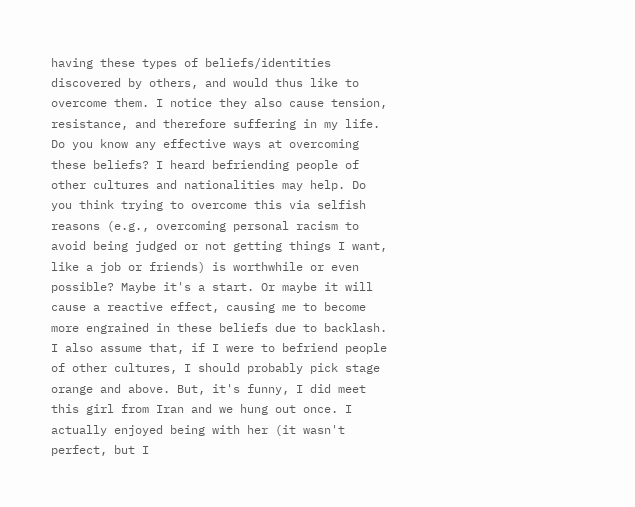having these types of beliefs/identities discovered by others, and would thus like to overcome them. I notice they also cause tension, resistance, and therefore suffering in my life. Do you know any effective ways at overcoming these beliefs? I heard befriending people of other cultures and nationalities may help. Do you think trying to overcome this via selfish reasons (e.g., overcoming personal racism to avoid being judged or not getting things I want, like a job or friends) is worthwhile or even possible? Maybe it's a start. Or maybe it will cause a reactive effect, causing me to become more engrained in these beliefs due to backlash. I also assume that, if I were to befriend people of other cultures, I should probably pick stage orange and above. But, it's funny, I did meet this girl from Iran and we hung out once. I actually enjoyed being with her (it wasn't perfect, but I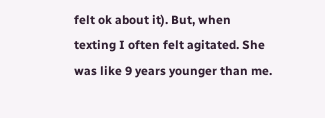felt ok about it). But, when texting I often felt agitated. She was like 9 years younger than me.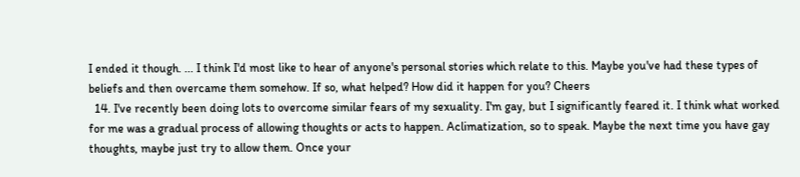I ended it though. ... I think I'd most like to hear of anyone's personal stories which relate to this. Maybe you've had these types of beliefs and then overcame them somehow. If so, what helped? How did it happen for you? Cheers
  14. I've recently been doing lots to overcome similar fears of my sexuality. I'm gay, but I significantly feared it. I think what worked for me was a gradual process of allowing thoughts or acts to happen. Aclimatization, so to speak. Maybe the next time you have gay thoughts, maybe just try to allow them. Once your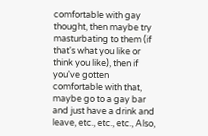comfortable with gay thought, then maybe try masturbating to them (if that's what you like or think you like), then if you've gotten comfortable with that, maybe go to a gay bar and just have a drink and leave, etc., etc., etc., Also,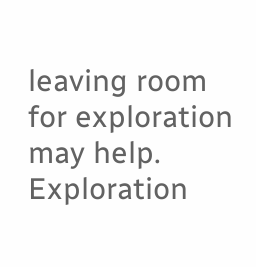leaving room for exploration may help. Exploration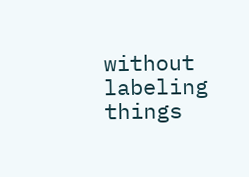without labeling things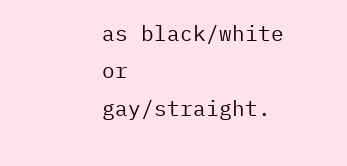as black/white or gay/straight.